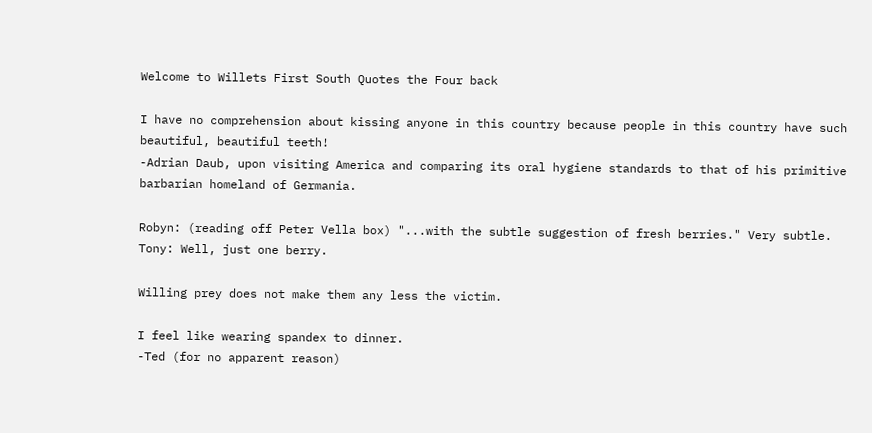Welcome to Willets First South Quotes the Four back

I have no comprehension about kissing anyone in this country because people in this country have such beautiful, beautiful teeth!
-Adrian Daub, upon visiting America and comparing its oral hygiene standards to that of his primitive barbarian homeland of Germania.

Robyn: (reading off Peter Vella box) "...with the subtle suggestion of fresh berries." Very subtle.
Tony: Well, just one berry.

Willing prey does not make them any less the victim.

I feel like wearing spandex to dinner.
-Ted (for no apparent reason)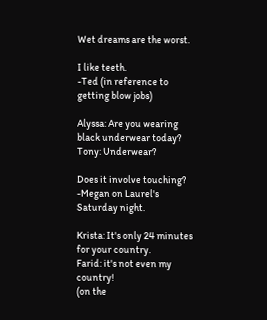Wet dreams are the worst.

I like teeth.
-Ted (in reference to getting blow jobs)

Alyssa: Are you wearing black underwear today?
Tony: Underwear?

Does it involve touching?
-Megan on Laurel's Saturday night.

Krista: It's only 24 minutes for your country.
Farid: it's not even my country!
(on the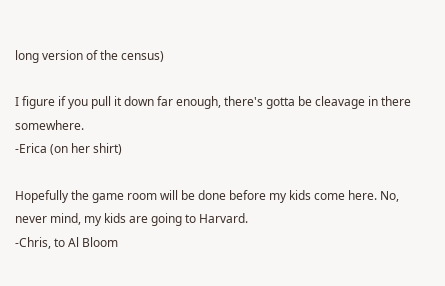long version of the census)

I figure if you pull it down far enough, there's gotta be cleavage in there somewhere.
-Erica (on her shirt)

Hopefully the game room will be done before my kids come here. No, never mind, my kids are going to Harvard.
-Chris, to Al Bloom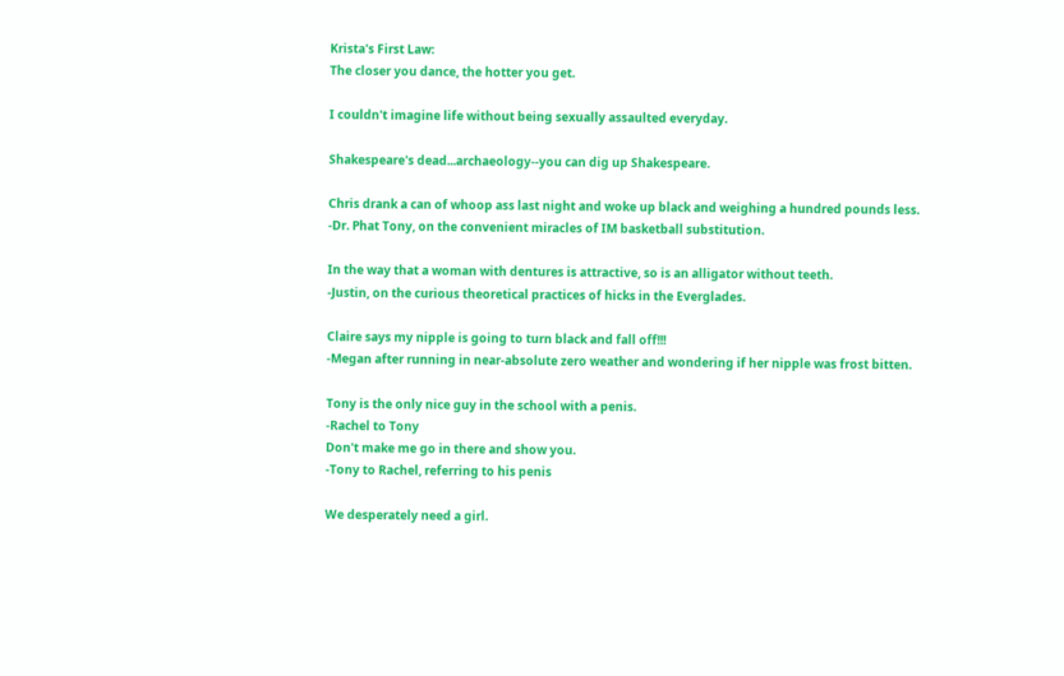Krista's First Law:
The closer you dance, the hotter you get.

I couldn't imagine life without being sexually assaulted everyday.

Shakespeare's dead...archaeology--you can dig up Shakespeare.

Chris drank a can of whoop ass last night and woke up black and weighing a hundred pounds less.
-Dr. Phat Tony, on the convenient miracles of IM basketball substitution.

In the way that a woman with dentures is attractive, so is an alligator without teeth.
-Justin, on the curious theoretical practices of hicks in the Everglades.

Claire says my nipple is going to turn black and fall off!!!
-Megan after running in near-absolute zero weather and wondering if her nipple was frost bitten.

Tony is the only nice guy in the school with a penis.
-Rachel to Tony
Don't make me go in there and show you.
-Tony to Rachel, referring to his penis

We desperately need a girl.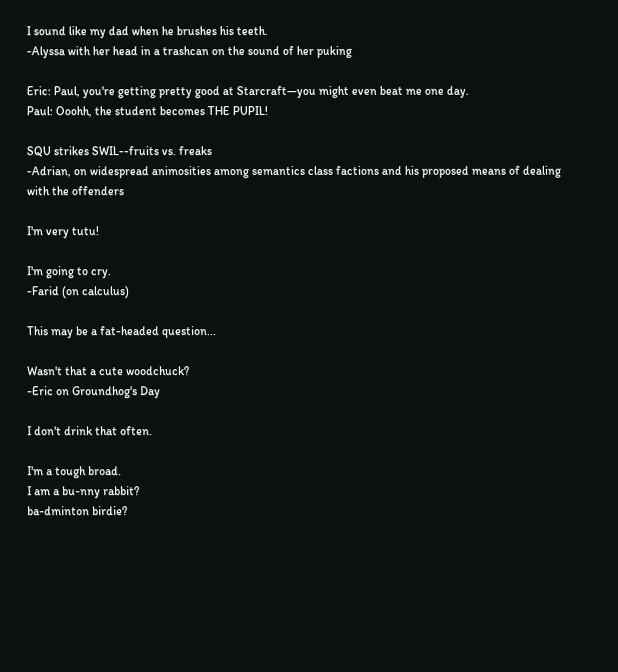I sound like my dad when he brushes his teeth.
-Alyssa with her head in a trashcan on the sound of her puking

Eric: Paul, you're getting pretty good at Starcraft—you might even beat me one day.
Paul: Ooohh, the student becomes THE PUPIL!

SQU strikes SWIL--fruits vs. freaks
-Adrian, on widespread animosities among semantics class factions and his proposed means of dealing with the offenders

I'm very tutu!

I'm going to cry.
-Farid (on calculus)

This may be a fat-headed question...

Wasn't that a cute woodchuck?
-Eric on Groundhog's Day

I don't drink that often.

I'm a tough broad.
I am a bu-nny rabbit?
ba-dminton birdie?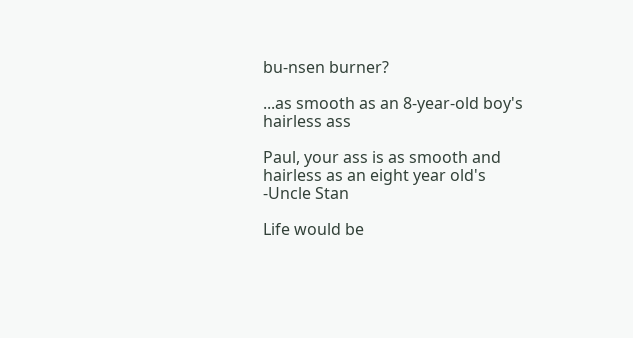bu-nsen burner?

...as smooth as an 8-year-old boy's hairless ass

Paul, your ass is as smooth and hairless as an eight year old's
-Uncle Stan

Life would be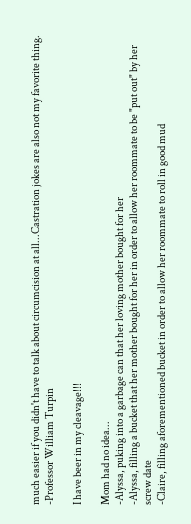much easier if you didn't have to talk about circumcision at all...Castration jokes are also not my favorite thing.
-Professor William Turpin

I have beer in my cleavage!!!

Mom had no idea...
-Alyssa, puking into a garbage can that her loving mother bought for her
-Alyssa, filling a bucket that her mother bought for her in order to allow her roommate to be "put out" by her screw date
-Claire, filling aforementioned bucket in order to allow her roommate to roll in good mud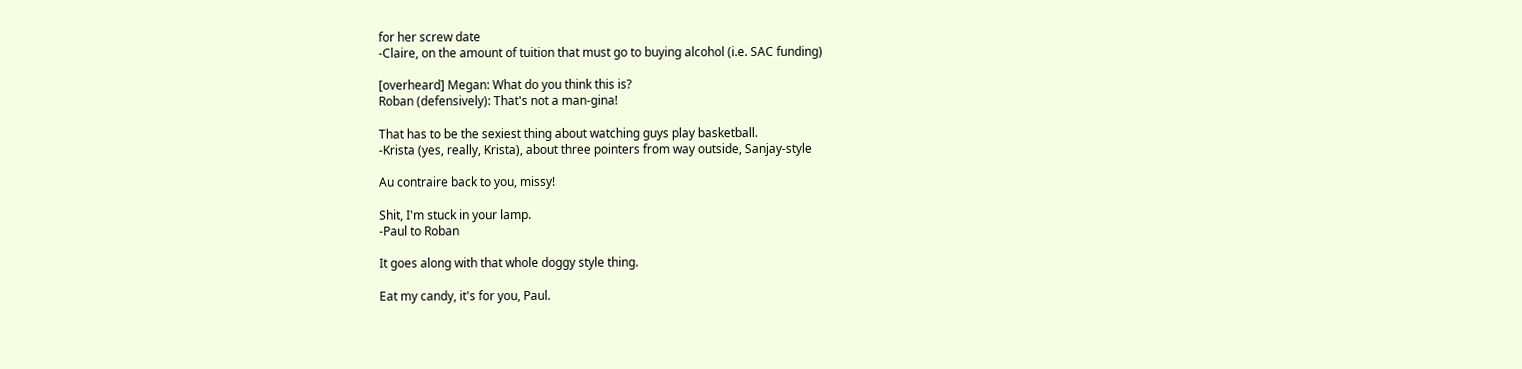for her screw date
-Claire, on the amount of tuition that must go to buying alcohol (i.e. SAC funding)

[overheard] Megan: What do you think this is?
Roban (defensively): That's not a man-gina!

That has to be the sexiest thing about watching guys play basketball.
-Krista (yes, really, Krista), about three pointers from way outside, Sanjay-style

Au contraire back to you, missy!

Shit, I'm stuck in your lamp.
-Paul to Roban

It goes along with that whole doggy style thing.

Eat my candy, it's for you, Paul.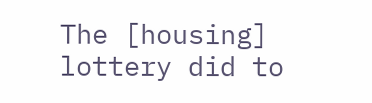The [housing] lottery did to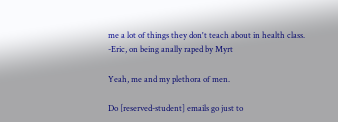me a lot of things they don't teach about in health class.
-Eric, on being anally raped by Myrt

Yeah, me and my plethora of men.

Do [reserved-student] emails go just to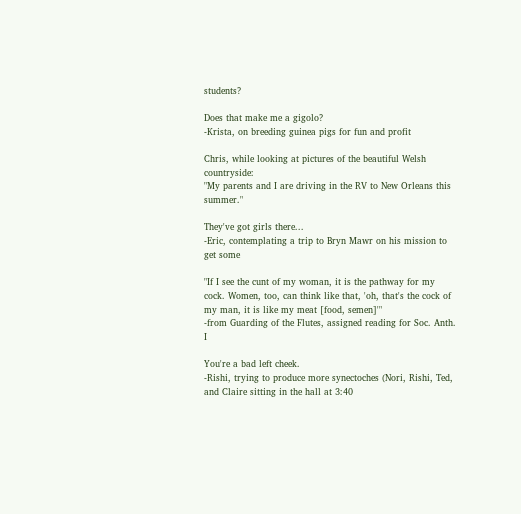students?

Does that make me a gigolo?
-Krista, on breeding guinea pigs for fun and profit

Chris, while looking at pictures of the beautiful Welsh countryside:
"My parents and I are driving in the RV to New Orleans this summer."

They've got girls there...
-Eric, contemplating a trip to Bryn Mawr on his mission to get some

"If I see the cunt of my woman, it is the pathway for my cock. Women, too, can think like that, 'oh, that's the cock of my man, it is like my meat [food, semen]'"
-from Guarding of the Flutes, assigned reading for Soc. Anth. I

You're a bad left cheek.
-Rishi, trying to produce more synectoches (Nori, Rishi, Ted, and Claire sitting in the hall at 3:40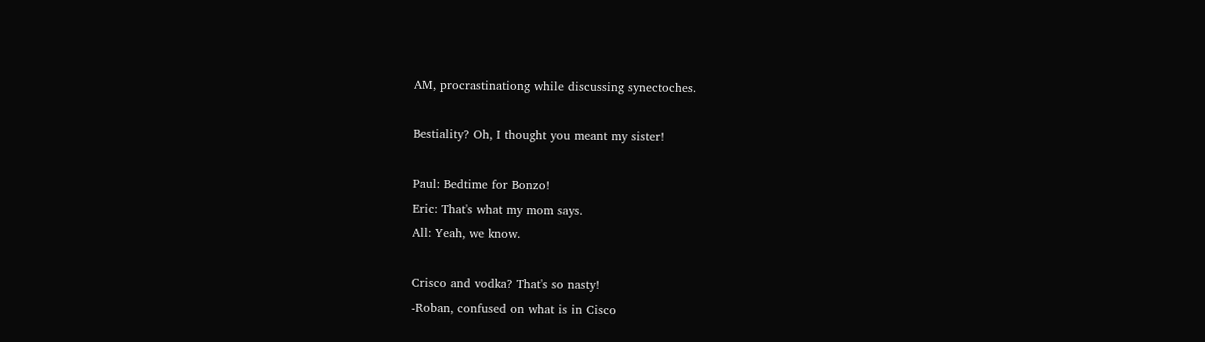AM, procrastinationg while discussing synectoches.

Bestiality? Oh, I thought you meant my sister!

Paul: Bedtime for Bonzo!
Eric: That's what my mom says.
All: Yeah, we know.

Crisco and vodka? That's so nasty!
-Roban, confused on what is in Cisco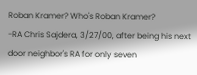Roban Kramer? Who's Roban Kramer?
-RA Chris Sajdera, 3/27/00, after being his next door neighbor's RA for only seven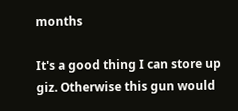months

It's a good thing I can store up giz. Otherwise this gun would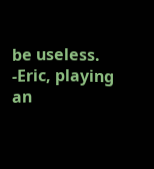be useless.
-Eric, playing an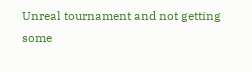Unreal tournament and not getting some